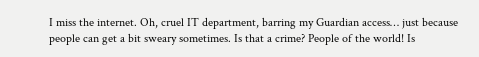I miss the internet. Oh, cruel IT department, barring my Guardian access… just because people can get a bit sweary sometimes. Is that a crime? People of the world! Is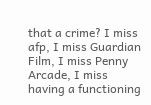that a crime? I miss afp, I miss Guardian Film, I miss Penny Arcade, I miss having a functioning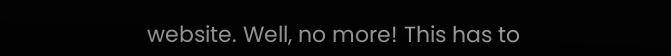website. Well, no more! This has to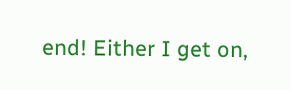end! Either I get on,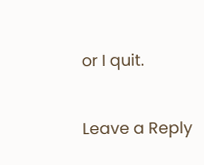or I quit.

Leave a Reply